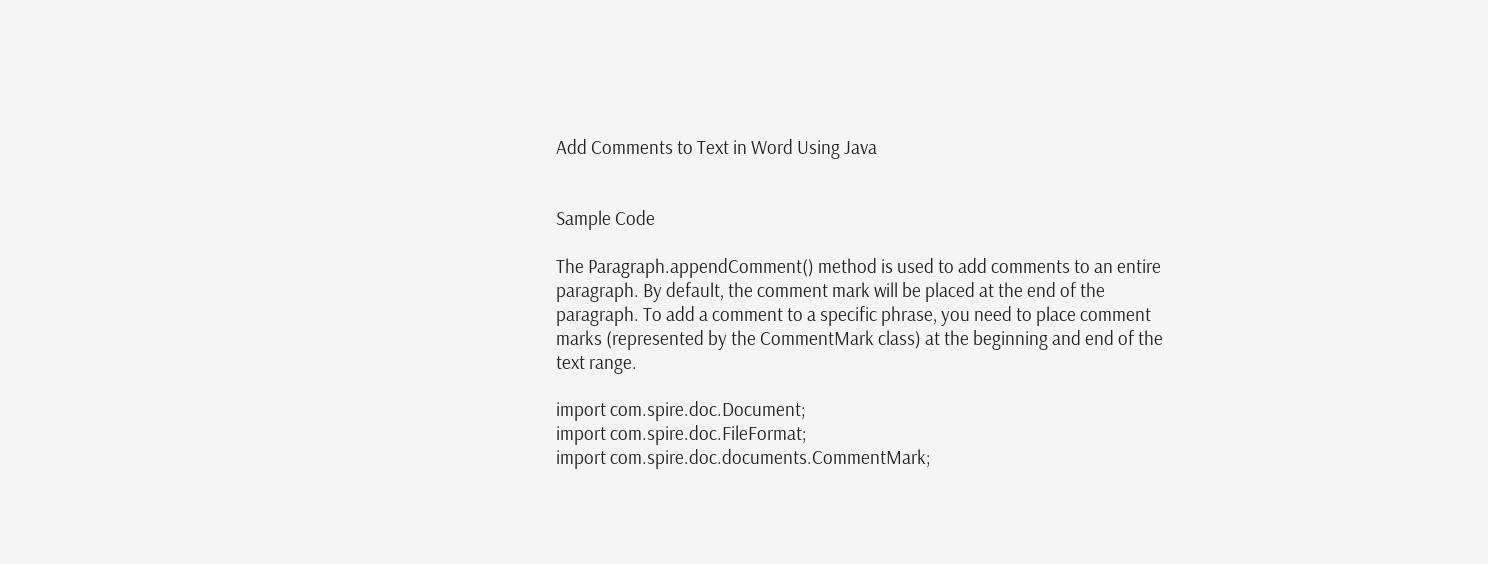Add Comments to Text in Word Using Java


Sample Code

The Paragraph.appendComment() method is used to add comments to an entire paragraph. By default, the comment mark will be placed at the end of the paragraph. To add a comment to a specific phrase, you need to place comment marks (represented by the CommentMark class) at the beginning and end of the text range.

import com.spire.doc.Document;
import com.spire.doc.FileFormat;
import com.spire.doc.documents.CommentMark;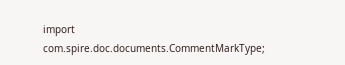import com.spire.doc.documents.CommentMarkType;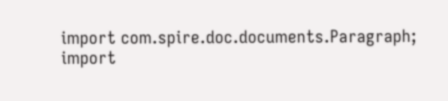import com.spire.doc.documents.Paragraph;
import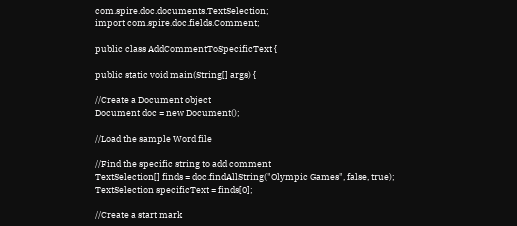com.spire.doc.documents.TextSelection;
import com.spire.doc.fields.Comment;

public class AddCommentToSpecificText {

public static void main(String[] args) {

//Create a Document object
Document doc = new Document();

//Load the sample Word file

//Find the specific string to add comment
TextSelection[] finds = doc.findAllString("Olympic Games", false, true);
TextSelection specificText = finds[0];

//Create a start mark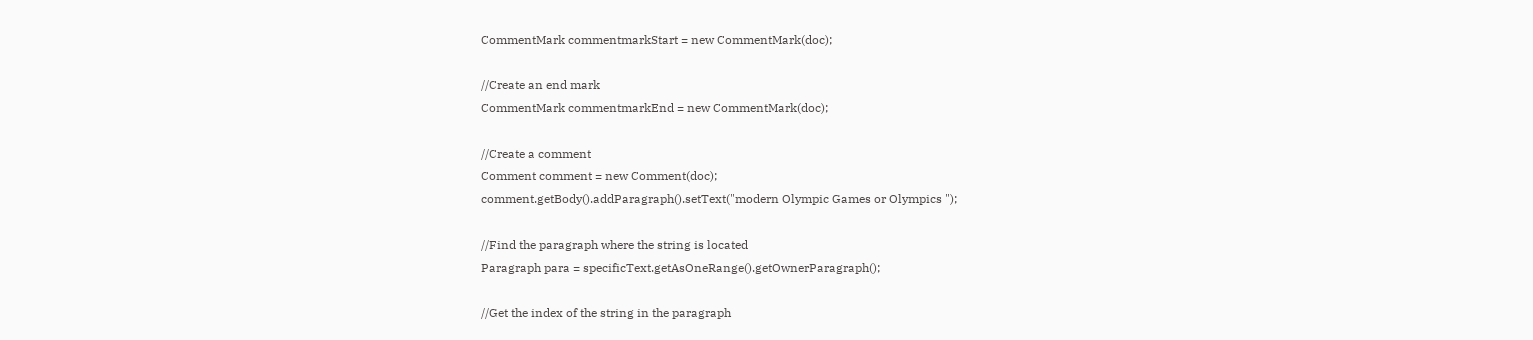CommentMark commentmarkStart = new CommentMark(doc);

//Create an end mark
CommentMark commentmarkEnd = new CommentMark(doc);

//Create a comment
Comment comment = new Comment(doc);
comment.getBody().addParagraph().setText("modern Olympic Games or Olympics ");

//Find the paragraph where the string is located
Paragraph para = specificText.getAsOneRange().getOwnerParagraph();

//Get the index of the string in the paragraph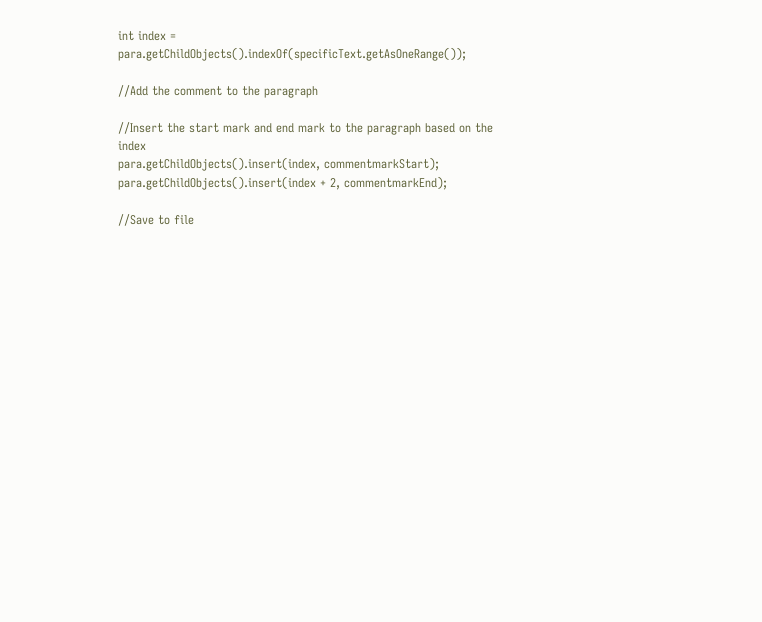int index = para.getChildObjects().indexOf(specificText.getAsOneRange());

//Add the comment to the paragraph

//Insert the start mark and end mark to the paragraph based on the index
para.getChildObjects().insert(index, commentmarkStart);
para.getChildObjects().insert(index + 2, commentmarkEnd);

//Save to file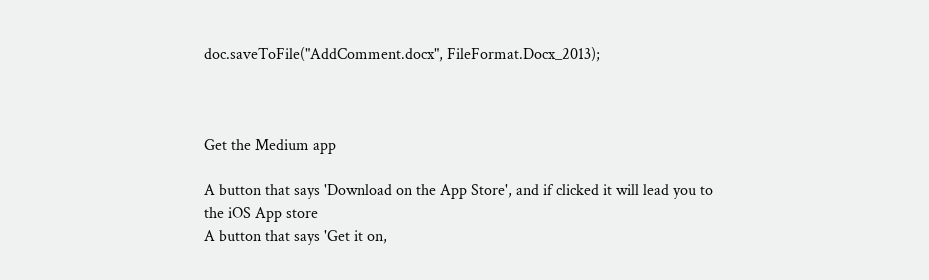doc.saveToFile("AddComment.docx", FileFormat.Docx_2013);



Get the Medium app

A button that says 'Download on the App Store', and if clicked it will lead you to the iOS App store
A button that says 'Get it on,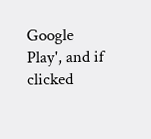Google Play', and if clicked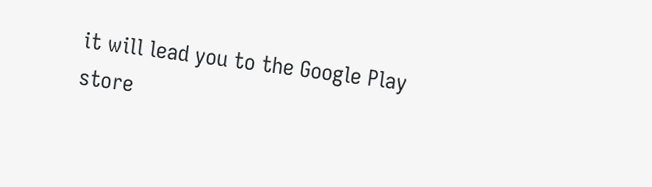it will lead you to the Google Play store